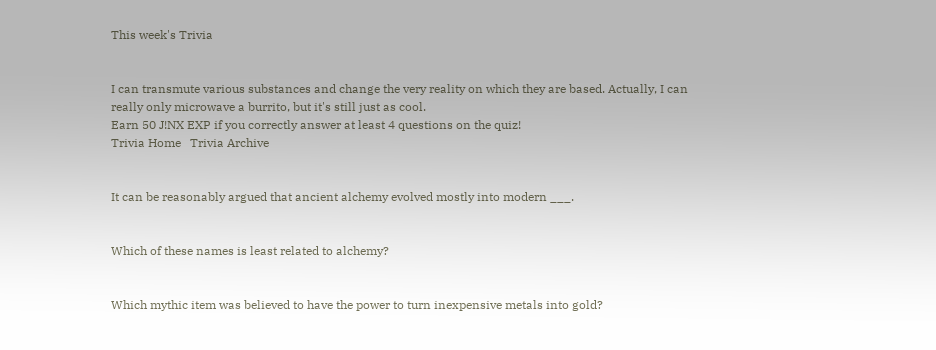This week's Trivia


I can transmute various substances and change the very reality on which they are based. Actually, I can really only microwave a burrito, but it's still just as cool.
Earn 50 J!NX EXP if you correctly answer at least 4 questions on the quiz!
Trivia Home   Trivia Archive


It can be reasonably argued that ancient alchemy evolved mostly into modern ___.


Which of these names is least related to alchemy?


Which mythic item was believed to have the power to turn inexpensive metals into gold?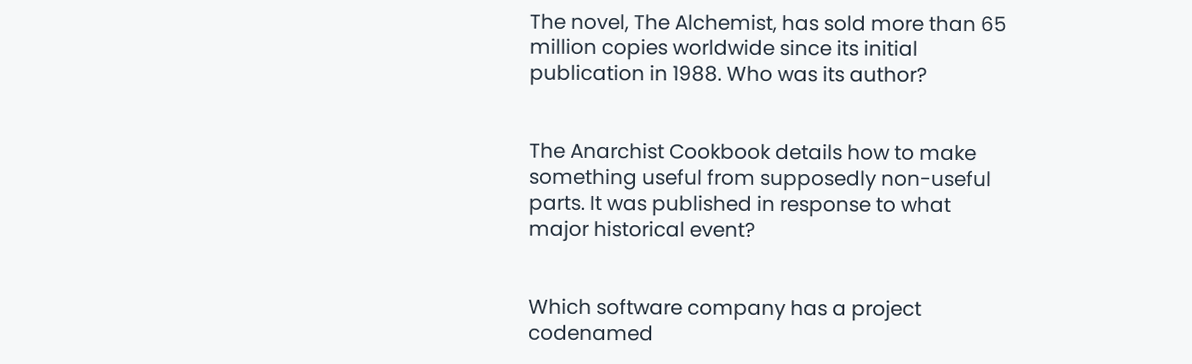The novel, The Alchemist, has sold more than 65 million copies worldwide since its initial publication in 1988. Who was its author?


The Anarchist Cookbook details how to make something useful from supposedly non-useful parts. It was published in response to what major historical event?


Which software company has a project codenamed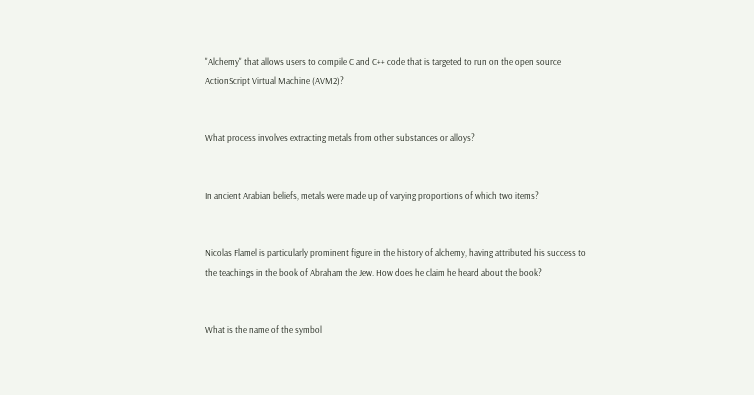"Alchemy" that allows users to compile C and C++ code that is targeted to run on the open source ActionScript Virtual Machine (AVM2)?


What process involves extracting metals from other substances or alloys?


In ancient Arabian beliefs, metals were made up of varying proportions of which two items?


Nicolas Flamel is particularly prominent figure in the history of alchemy, having attributed his success to the teachings in the book of Abraham the Jew. How does he claim he heard about the book?


What is the name of the symbol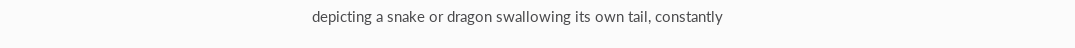depicting a snake or dragon swallowing its own tail, constantly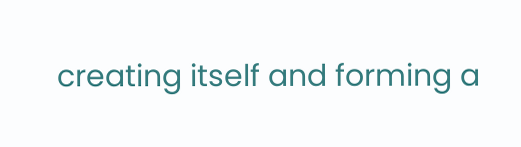creating itself and forming a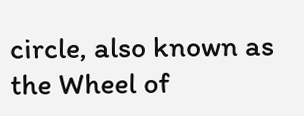circle, also known as the Wheel of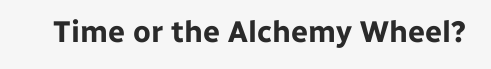Time or the Alchemy Wheel?